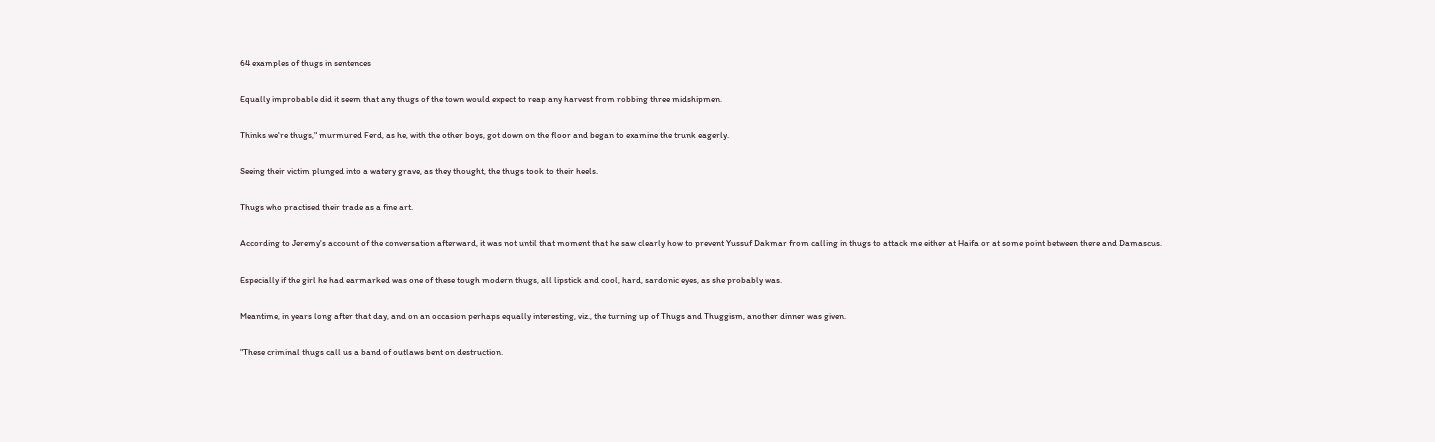64 examples of thugs in sentences

Equally improbable did it seem that any thugs of the town would expect to reap any harvest from robbing three midshipmen.

Thinks we're thugs," murmured Ferd, as he, with the other boys, got down on the floor and began to examine the trunk eagerly.

Seeing their victim plunged into a watery grave, as they thought, the thugs took to their heels.

Thugs who practised their trade as a fine art.

According to Jeremy's account of the conversation afterward, it was not until that moment that he saw clearly how to prevent Yussuf Dakmar from calling in thugs to attack me either at Haifa or at some point between there and Damascus.

Especially if the girl he had earmarked was one of these tough modern thugs, all lipstick and cool, hard, sardonic eyes, as she probably was.

Meantime, in years long after that day, and on an occasion perhaps equally interesting, viz., the turning up of Thugs and Thuggism, another dinner was given.

"These criminal thugs call us a band of outlaws bent on destruction.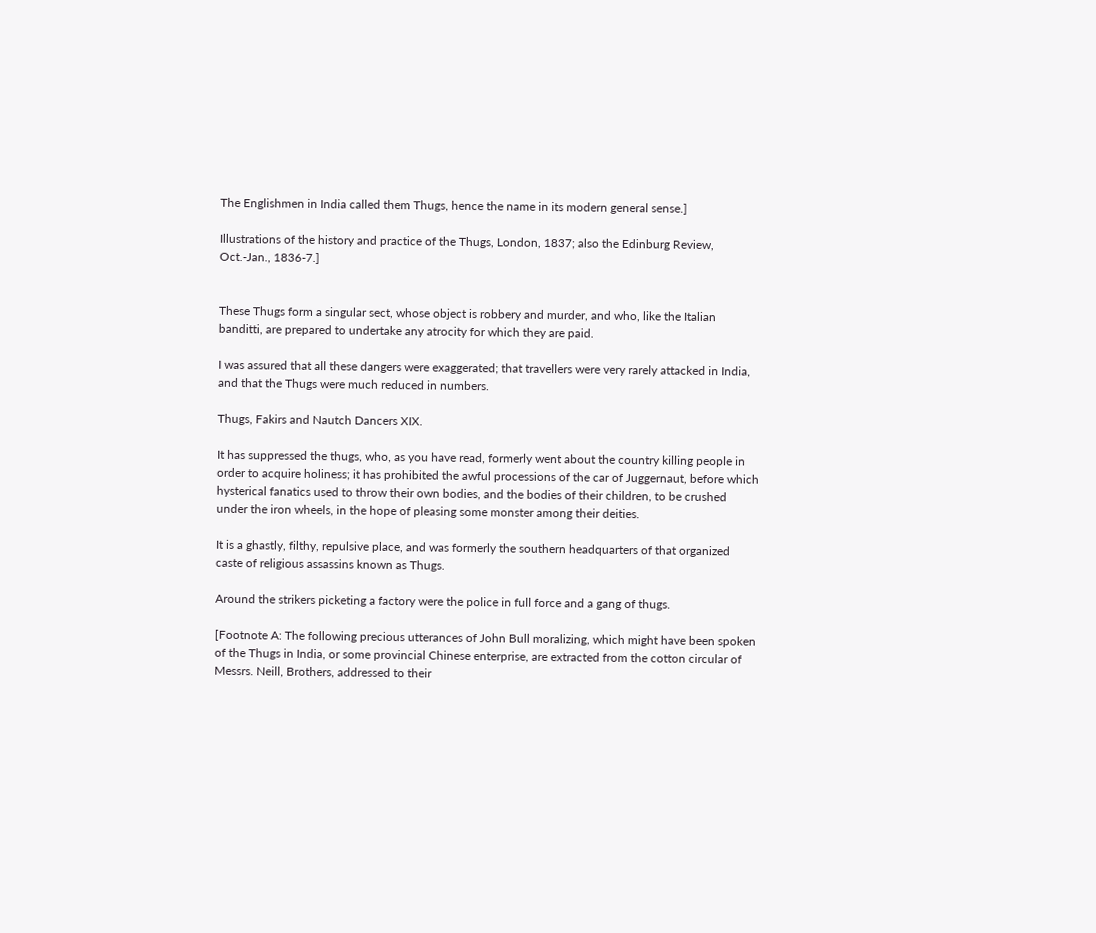The Englishmen in India called them Thugs, hence the name in its modern general sense.]

Illustrations of the history and practice of the Thugs, London, 1837; also the Edinburg Review, Oct.-Jan., 1836-7.]


These Thugs form a singular sect, whose object is robbery and murder, and who, like the Italian banditti, are prepared to undertake any atrocity for which they are paid.

I was assured that all these dangers were exaggerated; that travellers were very rarely attacked in India, and that the Thugs were much reduced in numbers.

Thugs, Fakirs and Nautch Dancers XIX.

It has suppressed the thugs, who, as you have read, formerly went about the country killing people in order to acquire holiness; it has prohibited the awful processions of the car of Juggernaut, before which hysterical fanatics used to throw their own bodies, and the bodies of their children, to be crushed under the iron wheels, in the hope of pleasing some monster among their deities.

It is a ghastly, filthy, repulsive place, and was formerly the southern headquarters of that organized caste of religious assassins known as Thugs.

Around the strikers picketing a factory were the police in full force and a gang of thugs.

[Footnote A: The following precious utterances of John Bull moralizing, which might have been spoken of the Thugs in India, or some provincial Chinese enterprise, are extracted from the cotton circular of Messrs. Neill, Brothers, addressed to their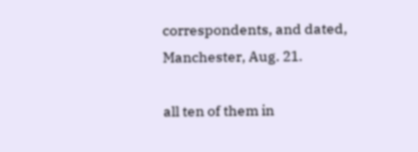correspondents, and dated, Manchester, Aug. 21.

all ten of them in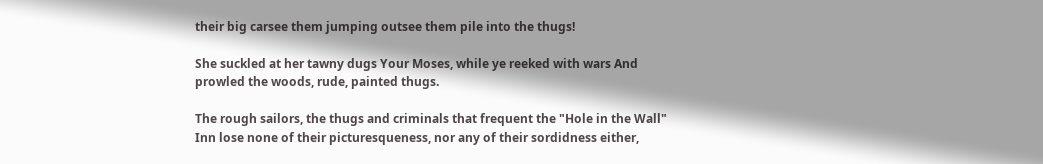their big carsee them jumping outsee them pile into the thugs!

She suckled at her tawny dugs Your Moses, while ye reeked with wars And prowled the woods, rude, painted thugs.

The rough sailors, the thugs and criminals that frequent the "Hole in the Wall" Inn lose none of their picturesqueness, nor any of their sordidness either,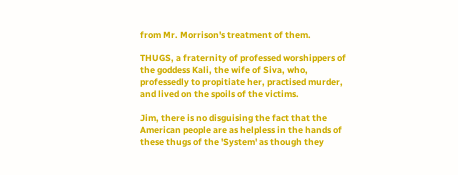from Mr. Morrison's treatment of them.

THUGS, a fraternity of professed worshippers of the goddess Kali, the wife of Siva, who, professedly to propitiate her, practised murder, and lived on the spoils of the victims.

Jim, there is no disguising the fact that the American people are as helpless in the hands of these thugs of the 'System' as though they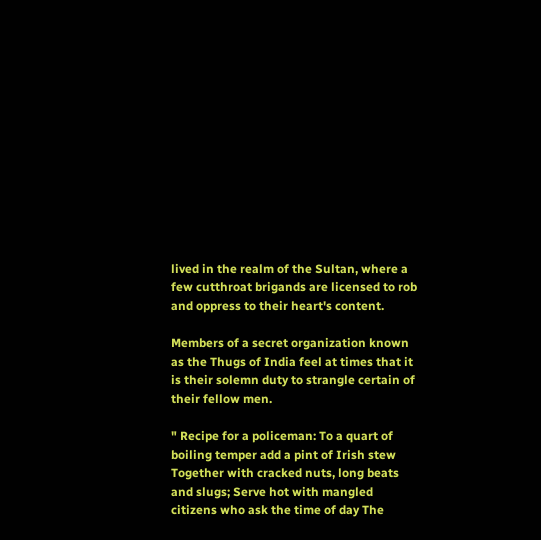lived in the realm of the Sultan, where a few cutthroat brigands are licensed to rob and oppress to their heart's content.

Members of a secret organization known as the Thugs of India feel at times that it is their solemn duty to strangle certain of their fellow men.

" Recipe for a policeman: To a quart of boiling temper add a pint of Irish stew Together with cracked nuts, long beats and slugs; Serve hot with mangled citizens who ask the time of day The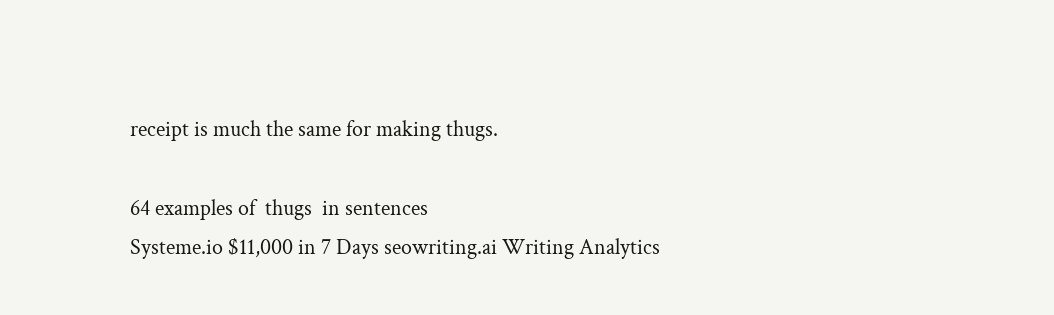receipt is much the same for making thugs.

64 examples of  thugs  in sentences
Systeme.io $11,000 in 7 Days seowriting.ai Writing Analytics